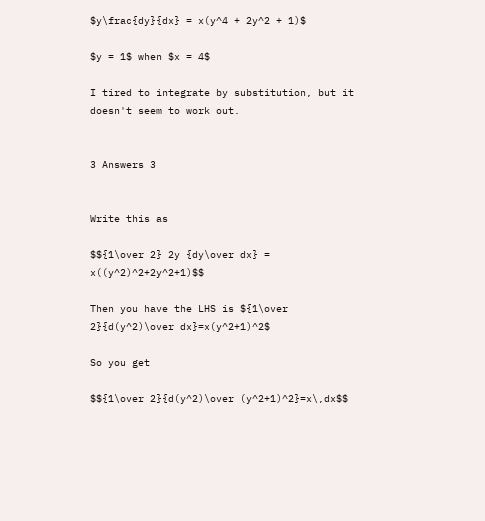$y\frac{dy}{dx} = x(y^4 + 2y^2 + 1)$

$y = 1$ when $x = 4$

I tired to integrate by substitution, but it doesn't seem to work out.


3 Answers 3


Write this as

$${1\over 2} 2y {dy\over dx} = x((y^2)^2+2y^2+1)$$

Then you have the LHS is ${1\over 2}{d(y^2)\over dx}=x(y^2+1)^2$

So you get

$${1\over 2}{d(y^2)\over (y^2+1)^2}=x\,dx$$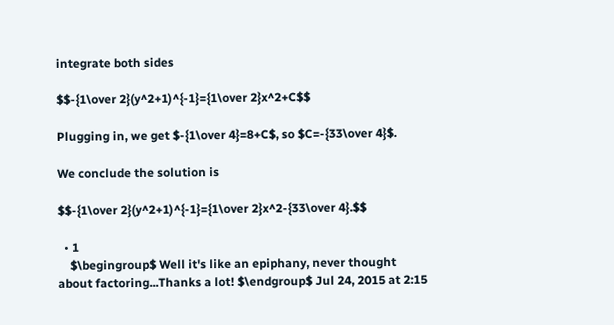integrate both sides

$$-{1\over 2}(y^2+1)^{-1}={1\over 2}x^2+C$$

Plugging in, we get $-{1\over 4}=8+C$, so $C=-{33\over 4}$.

We conclude the solution is

$$-{1\over 2}(y^2+1)^{-1}={1\over 2}x^2-{33\over 4}.$$

  • 1
    $\begingroup$ Well it's like an epiphany, never thought about factoring...Thanks a lot! $\endgroup$ Jul 24, 2015 at 2:15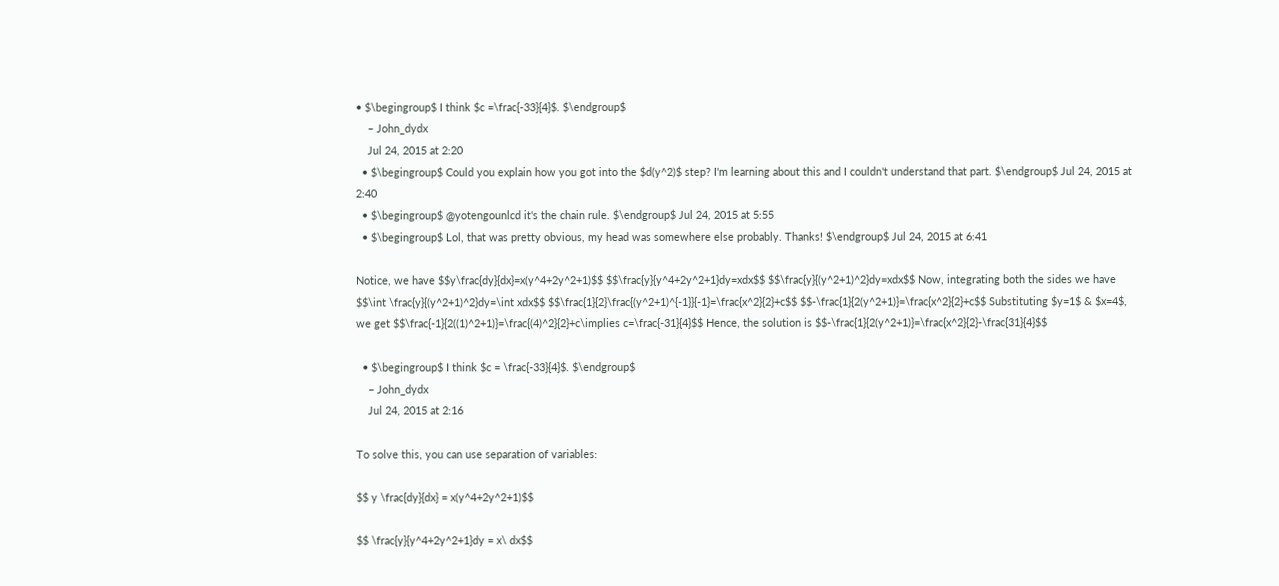• $\begingroup$ I think $c =\frac{-33}{4}$. $\endgroup$
    – John_dydx
    Jul 24, 2015 at 2:20
  • $\begingroup$ Could you explain how you got into the $d(y^2)$ step? I'm learning about this and I couldn't understand that part. $\endgroup$ Jul 24, 2015 at 2:40
  • $\begingroup$ @yotengounlcd it's the chain rule. $\endgroup$ Jul 24, 2015 at 5:55
  • $\begingroup$ Lol, that was pretty obvious, my head was somewhere else probably. Thanks! $\endgroup$ Jul 24, 2015 at 6:41

Notice, we have $$y\frac{dy}{dx}=x(y^4+2y^2+1)$$ $$\frac{y}{y^4+2y^2+1}dy=xdx$$ $$\frac{y}{(y^2+1)^2}dy=xdx$$ Now, integrating both the sides we have $$\int \frac{y}{(y^2+1)^2}dy=\int xdx$$ $$\frac{1}{2}\frac{(y^2+1)^{-1}}{-1}=\frac{x^2}{2}+c$$ $$-\frac{1}{2(y^2+1)}=\frac{x^2}{2}+c$$ Substituting $y=1$ & $x=4$, we get $$\frac{-1}{2((1)^2+1)}=\frac{(4)^2}{2}+c\implies c=\frac{-31}{4}$$ Hence, the solution is $$-\frac{1}{2(y^2+1)}=\frac{x^2}{2}-\frac{31}{4}$$

  • $\begingroup$ I think $c = \frac{-33}{4}$. $\endgroup$
    – John_dydx
    Jul 24, 2015 at 2:16

To solve this, you can use separation of variables:

$$ y \frac{dy}{dx} = x(y^4+2y^2+1)$$

$$ \frac{y}{y^4+2y^2+1}dy = x\ dx$$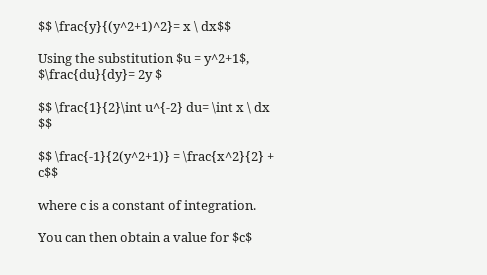$$ \frac{y}{(y^2+1)^2}= x \ dx$$

Using the substitution $u = y^2+1$, $\frac{du}{dy}= 2y $

$$ \frac{1}{2}\int u^{-2} du= \int x \ dx $$

$$ \frac{-1}{2(y^2+1)} = \frac{x^2}{2} + c$$

where c is a constant of integration.

You can then obtain a value for $c$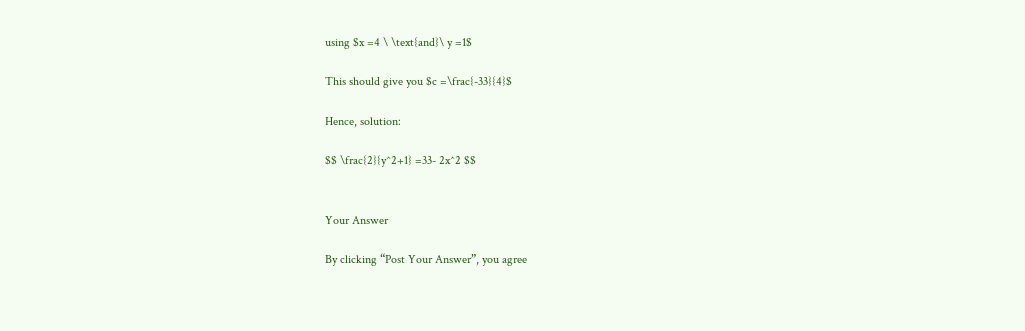using $x =4 \ \text{and}\ y =1$

This should give you $c =\frac{-33}{4}$

Hence, solution:

$$ \frac{2}{y^2+1} =33- 2x^2 $$


Your Answer

By clicking “Post Your Answer”, you agree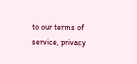to our terms of service, privacy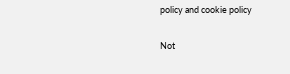policy and cookie policy

Not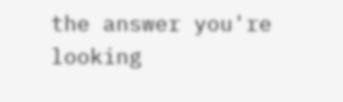the answer you're looking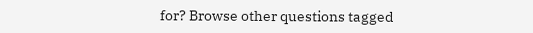for? Browse other questions tagged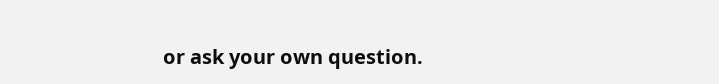or ask your own question.